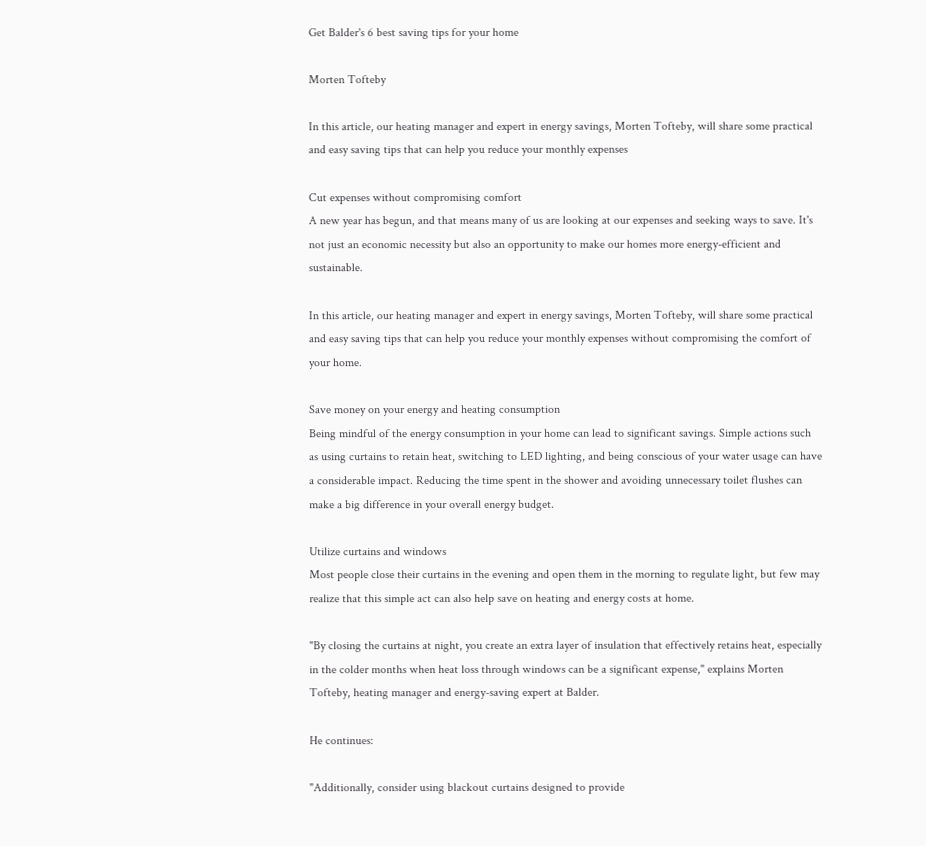Get Balder's 6 best saving tips for your home

Morten Tofteby

In this article, our heating manager and expert in energy savings, Morten Tofteby, will share some practical and easy saving tips that can help you reduce your monthly expenses

Cut expenses without compromising comfort
A new year has begun, and that means many of us are looking at our expenses and seeking ways to save. It's not just an economic necessity but also an opportunity to make our homes more energy-efficient and sustainable.

In this article, our heating manager and expert in energy savings, Morten Tofteby, will share some practical and easy saving tips that can help you reduce your monthly expenses without compromising the comfort of your home.

Save money on your energy and heating consumption
Being mindful of the energy consumption in your home can lead to significant savings. Simple actions such as using curtains to retain heat, switching to LED lighting, and being conscious of your water usage can have a considerable impact. Reducing the time spent in the shower and avoiding unnecessary toilet flushes can make a big difference in your overall energy budget.

Utilize curtains and windows
Most people close their curtains in the evening and open them in the morning to regulate light, but few may realize that this simple act can also help save on heating and energy costs at home.

"By closing the curtains at night, you create an extra layer of insulation that effectively retains heat, especially in the colder months when heat loss through windows can be a significant expense," explains Morten Tofteby, heating manager and energy-saving expert at Balder.

He continues:

"Additionally, consider using blackout curtains designed to provide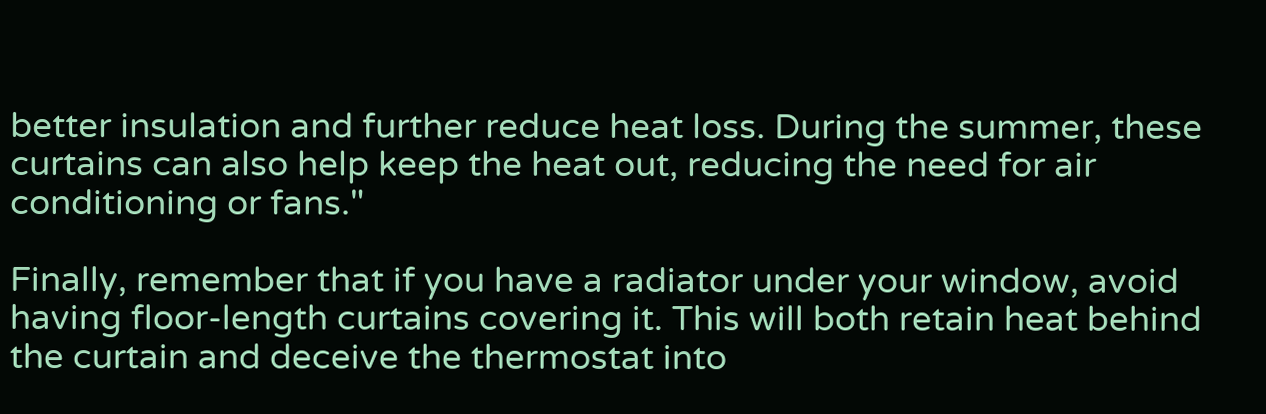better insulation and further reduce heat loss. During the summer, these curtains can also help keep the heat out, reducing the need for air conditioning or fans."

Finally, remember that if you have a radiator under your window, avoid having floor-length curtains covering it. This will both retain heat behind the curtain and deceive the thermostat into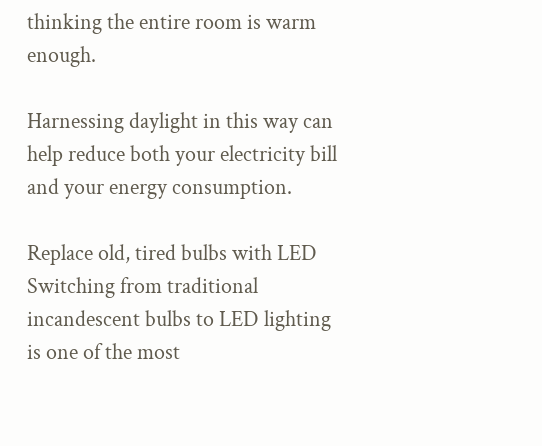thinking the entire room is warm enough.

Harnessing daylight in this way can help reduce both your electricity bill and your energy consumption.

Replace old, tired bulbs with LED
Switching from traditional incandescent bulbs to LED lighting is one of the most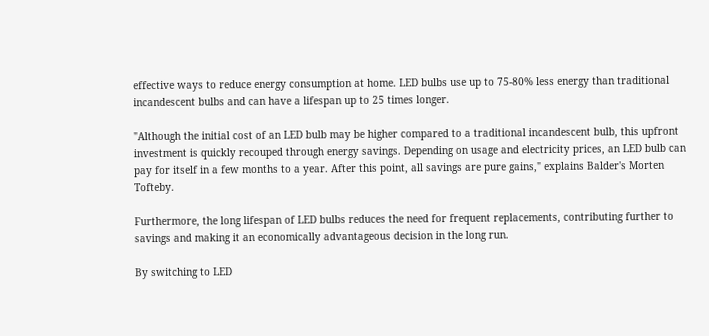effective ways to reduce energy consumption at home. LED bulbs use up to 75-80% less energy than traditional incandescent bulbs and can have a lifespan up to 25 times longer.

"Although the initial cost of an LED bulb may be higher compared to a traditional incandescent bulb, this upfront investment is quickly recouped through energy savings. Depending on usage and electricity prices, an LED bulb can pay for itself in a few months to a year. After this point, all savings are pure gains," explains Balder's Morten Tofteby.

Furthermore, the long lifespan of LED bulbs reduces the need for frequent replacements, contributing further to savings and making it an economically advantageous decision in the long run.

By switching to LED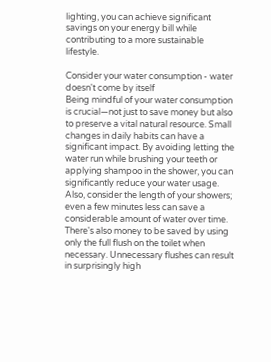lighting, you can achieve significant savings on your energy bill while contributing to a more sustainable lifestyle.

Consider your water consumption - water doesn't come by itself
Being mindful of your water consumption is crucial—not just to save money but also to preserve a vital natural resource. Small changes in daily habits can have a significant impact. By avoiding letting the water run while brushing your teeth or applying shampoo in the shower, you can significantly reduce your water usage. Also, consider the length of your showers; even a few minutes less can save a considerable amount of water over time. There's also money to be saved by using only the full flush on the toilet when necessary. Unnecessary flushes can result in surprisingly high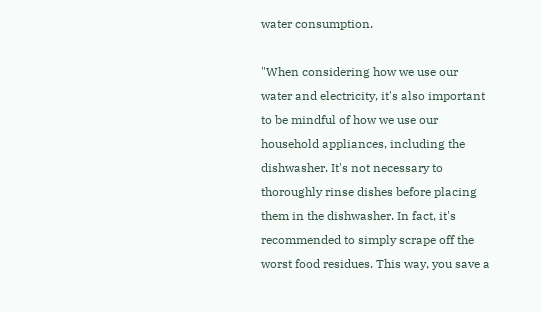water consumption.

"When considering how we use our water and electricity, it's also important to be mindful of how we use our household appliances, including the dishwasher. It's not necessary to thoroughly rinse dishes before placing them in the dishwasher. In fact, it's recommended to simply scrape off the worst food residues. This way, you save a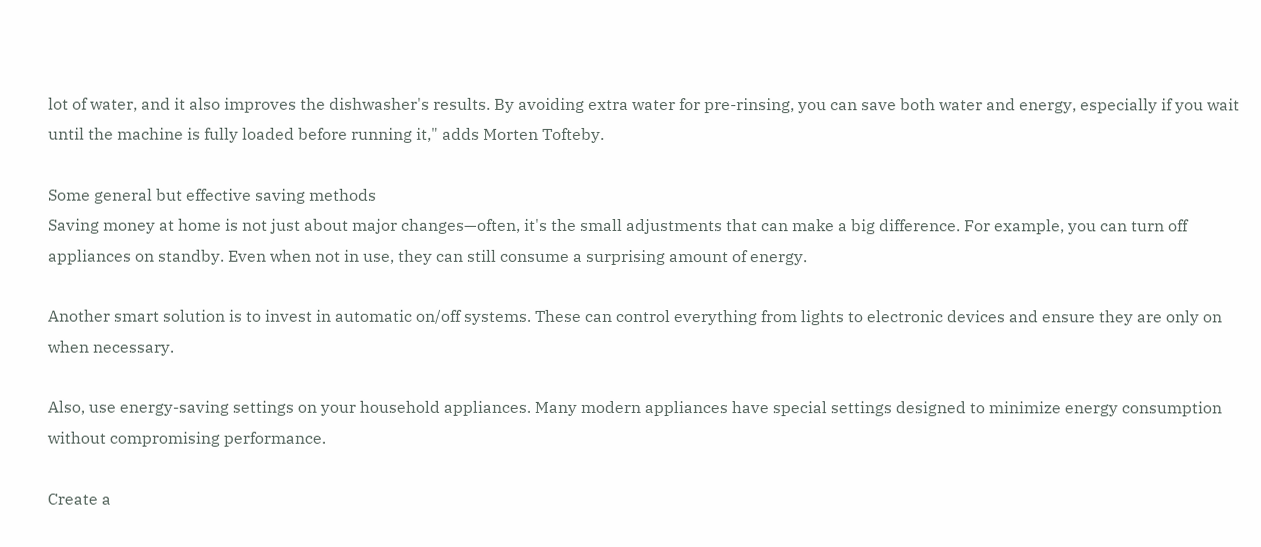lot of water, and it also improves the dishwasher's results. By avoiding extra water for pre-rinsing, you can save both water and energy, especially if you wait until the machine is fully loaded before running it," adds Morten Tofteby.

Some general but effective saving methods
Saving money at home is not just about major changes—often, it's the small adjustments that can make a big difference. For example, you can turn off appliances on standby. Even when not in use, they can still consume a surprising amount of energy.

Another smart solution is to invest in automatic on/off systems. These can control everything from lights to electronic devices and ensure they are only on when necessary.

Also, use energy-saving settings on your household appliances. Many modern appliances have special settings designed to minimize energy consumption without compromising performance.

Create a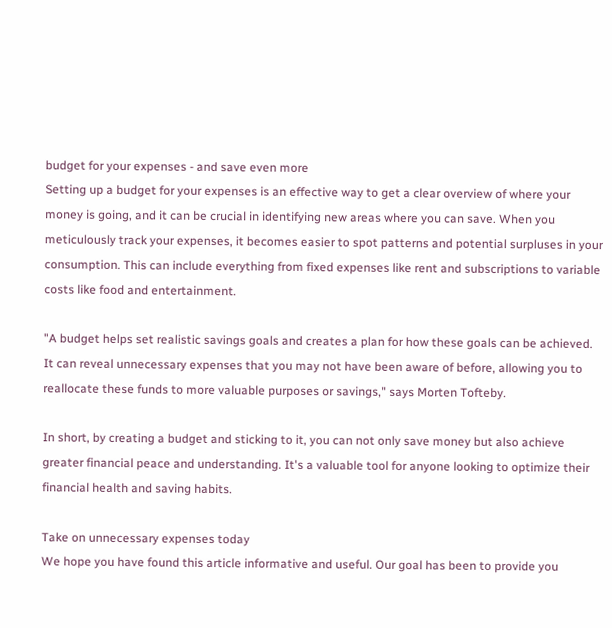budget for your expenses - and save even more
Setting up a budget for your expenses is an effective way to get a clear overview of where your money is going, and it can be crucial in identifying new areas where you can save. When you meticulously track your expenses, it becomes easier to spot patterns and potential surpluses in your consumption. This can include everything from fixed expenses like rent and subscriptions to variable costs like food and entertainment.

"A budget helps set realistic savings goals and creates a plan for how these goals can be achieved. It can reveal unnecessary expenses that you may not have been aware of before, allowing you to reallocate these funds to more valuable purposes or savings," says Morten Tofteby.

In short, by creating a budget and sticking to it, you can not only save money but also achieve greater financial peace and understanding. It's a valuable tool for anyone looking to optimize their financial health and saving habits.

Take on unnecessary expenses today
We hope you have found this article informative and useful. Our goal has been to provide you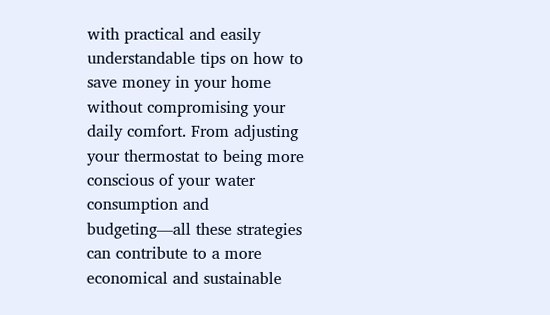with practical and easily understandable tips on how to save money in your home without compromising your daily comfort. From adjusting your thermostat to being more conscious of your water consumption and budgeting—all these strategies can contribute to a more economical and sustainable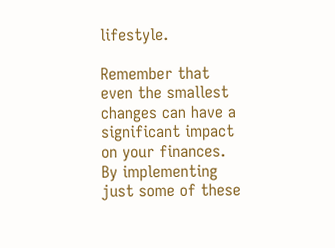lifestyle.

Remember that even the smallest changes can have a significant impact on your finances. By implementing just some of these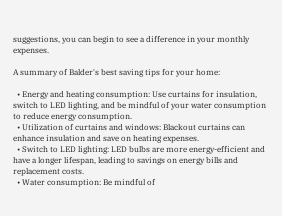suggestions, you can begin to see a difference in your monthly expenses.

A summary of Balder's best saving tips for your home:

  • Energy and heating consumption: Use curtains for insulation, switch to LED lighting, and be mindful of your water consumption to reduce energy consumption.
  • Utilization of curtains and windows: Blackout curtains can enhance insulation and save on heating expenses.
  • Switch to LED lighting: LED bulbs are more energy-efficient and have a longer lifespan, leading to savings on energy bills and replacement costs.
  • Water consumption: Be mindful of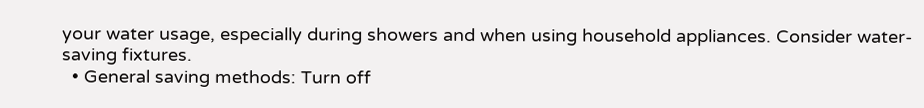your water usage, especially during showers and when using household appliances. Consider water-saving fixtures.
  • General saving methods: Turn off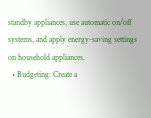standby appliances, use automatic on/off systems, and apply energy-saving settings on household appliances.
  • Budgeting: Create a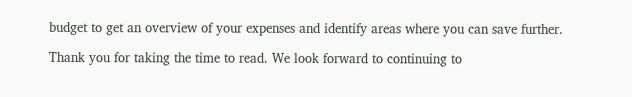budget to get an overview of your expenses and identify areas where you can save further.

Thank you for taking the time to read. We look forward to continuing to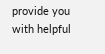provide you with helpful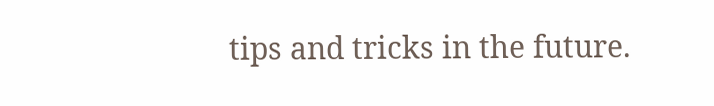tips and tricks in the future.